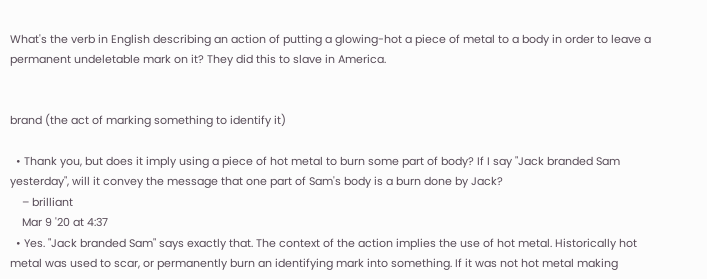What's the verb in English describing an action of putting a glowing-hot a piece of metal to a body in order to leave a permanent undeletable mark on it? They did this to slave in America.


brand (the act of marking something to identify it)

  • Thank you, but does it imply using a piece of hot metal to burn some part of body? If I say "Jack branded Sam yesterday", will it convey the message that one part of Sam's body is a burn done by Jack?
    – brilliant
    Mar 9 '20 at 4:37
  • Yes. "Jack branded Sam" says exactly that. The context of the action implies the use of hot metal. Historically hot metal was used to scar, or permanently burn an identifying mark into something. If it was not hot metal making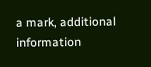a mark, additional information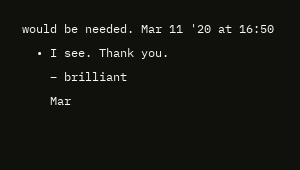would be needed. Mar 11 '20 at 16:50
  • I see. Thank you.
    – brilliant
    Mar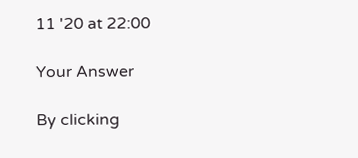11 '20 at 22:00

Your Answer

By clicking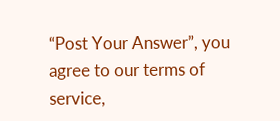“Post Your Answer”, you agree to our terms of service,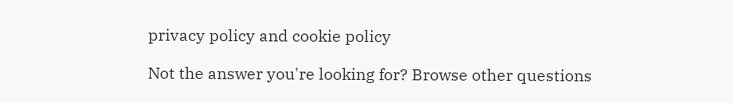privacy policy and cookie policy

Not the answer you're looking for? Browse other questions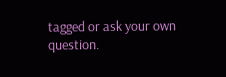tagged or ask your own question.